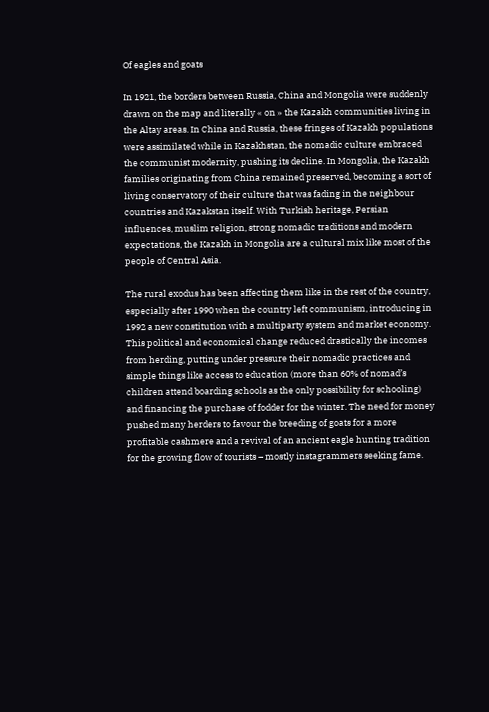Of eagles and goats

In 1921, the borders between Russia, China and Mongolia were suddenly drawn on the map and literally « on » the Kazakh communities living in the Altay areas. In China and Russia, these fringes of Kazakh populations were assimilated while in Kazakhstan, the nomadic culture embraced the communist modernity, pushing its decline. In Mongolia, the Kazakh families originating from China remained preserved, becoming a sort of living conservatory of their culture that was fading in the neighbour countries and Kazakstan itself. With Turkish heritage, Persian influences, muslim religion, strong nomadic traditions and modern expectations, the Kazakh in Mongolia are a cultural mix like most of the people of Central Asia.

The rural exodus has been affecting them like in the rest of the country, especially after 1990 when the country left communism, introducing in 1992 a new constitution with a multiparty system and market economy. This political and economical change reduced drastically the incomes from herding, putting under pressure their nomadic practices and simple things like access to education (more than 60% of nomad’s children attend boarding schools as the only possibility for schooling) and financing the purchase of fodder for the winter. The need for money pushed many herders to favour the breeding of goats for a more profitable cashmere and a revival of an ancient eagle hunting tradition for the growing flow of tourists – mostly instagrammers seeking fame.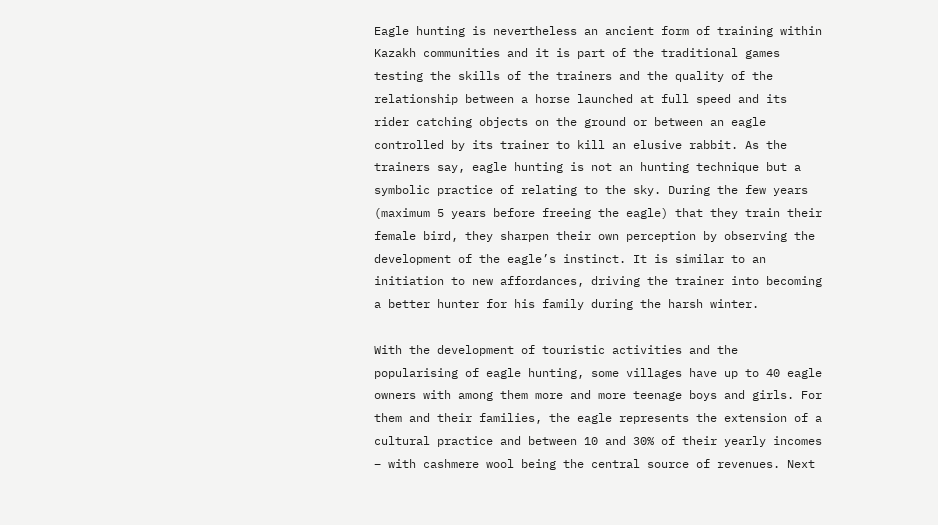Eagle hunting is nevertheless an ancient form of training within Kazakh communities and it is part of the traditional games testing the skills of the trainers and the quality of the relationship between a horse launched at full speed and its rider catching objects on the ground or between an eagle controlled by its trainer to kill an elusive rabbit. As the trainers say, eagle hunting is not an hunting technique but a symbolic practice of relating to the sky. During the few years (maximum 5 years before freeing the eagle) that they train their female bird, they sharpen their own perception by observing the development of the eagle’s instinct. It is similar to an initiation to new affordances, driving the trainer into becoming a better hunter for his family during the harsh winter.

With the development of touristic activities and the popularising of eagle hunting, some villages have up to 40 eagle owners with among them more and more teenage boys and girls. For them and their families, the eagle represents the extension of a cultural practice and between 10 and 30% of their yearly incomes – with cashmere wool being the central source of revenues. Next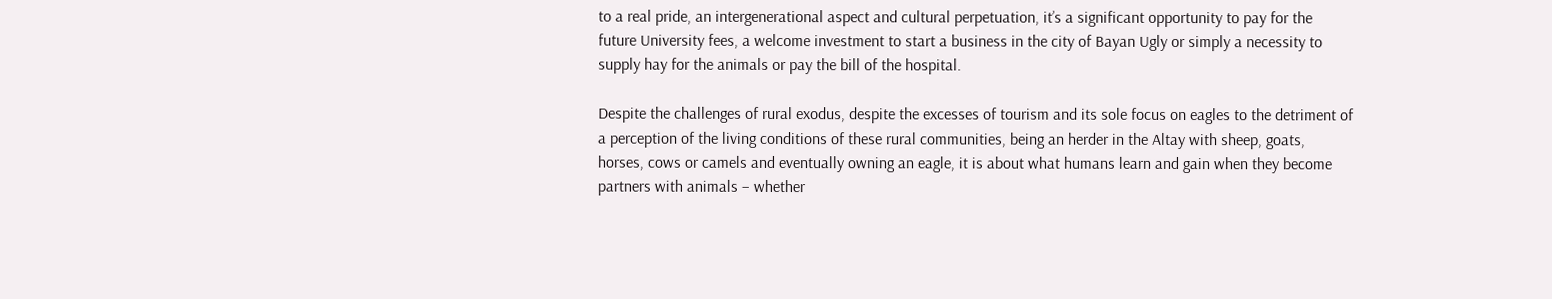to a real pride, an intergenerational aspect and cultural perpetuation, it’s a significant opportunity to pay for the future University fees, a welcome investment to start a business in the city of Bayan Ugly or simply a necessity to supply hay for the animals or pay the bill of the hospital.

Despite the challenges of rural exodus, despite the excesses of tourism and its sole focus on eagles to the detriment of a perception of the living conditions of these rural communities, being an herder in the Altay with sheep, goats, horses, cows or camels and eventually owning an eagle, it is about what humans learn and gain when they become partners with animals – whether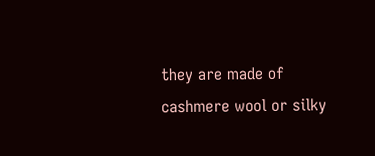they are made of cashmere wool or silky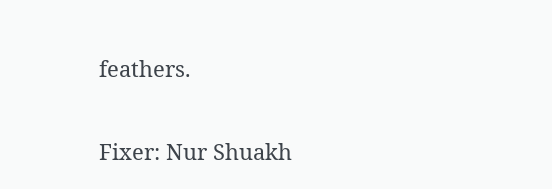feathers.

Fixer: Nur Shuakh